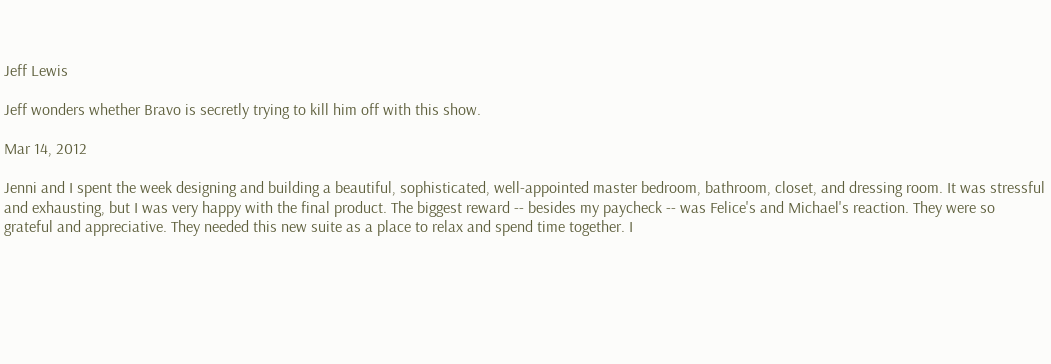Jeff Lewis

Jeff wonders whether Bravo is secretly trying to kill him off with this show.

Mar 14, 2012

Jenni and I spent the week designing and building a beautiful, sophisticated, well-appointed master bedroom, bathroom, closet, and dressing room. It was stressful and exhausting, but I was very happy with the final product. The biggest reward -- besides my paycheck -- was Felice's and Michael's reaction. They were so grateful and appreciative. They needed this new suite as a place to relax and spend time together. I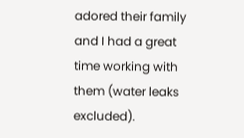adored their family and I had a great time working with them (water leaks excluded).